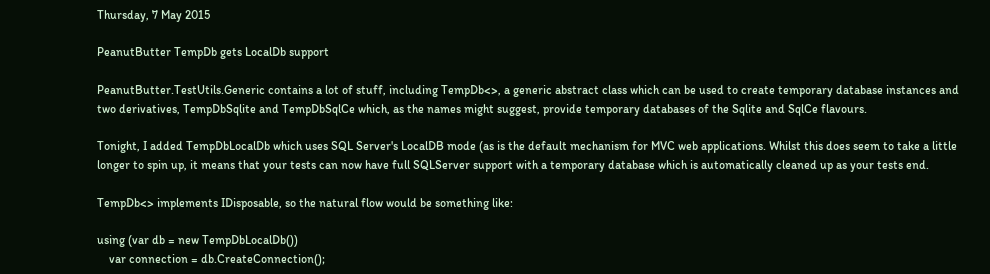Thursday, 7 May 2015

PeanutButter TempDb gets LocalDb support

PeanutButter.TestUtils.Generic contains a lot of stuff, including TempDb<>, a generic abstract class which can be used to create temporary database instances and two derivatives, TempDbSqlite and TempDbSqlCe which, as the names might suggest, provide temporary databases of the Sqlite and SqlCe flavours.

Tonight, I added TempDbLocalDb which uses SQL Server's LocalDB mode (as is the default mechanism for MVC web applications. Whilst this does seem to take a little longer to spin up, it means that your tests can now have full SQLServer support with a temporary database which is automatically cleaned up as your tests end.

TempDb<> implements IDisposable, so the natural flow would be something like:

using (var db = new TempDbLocalDb())
    var connection = db.CreateConnection();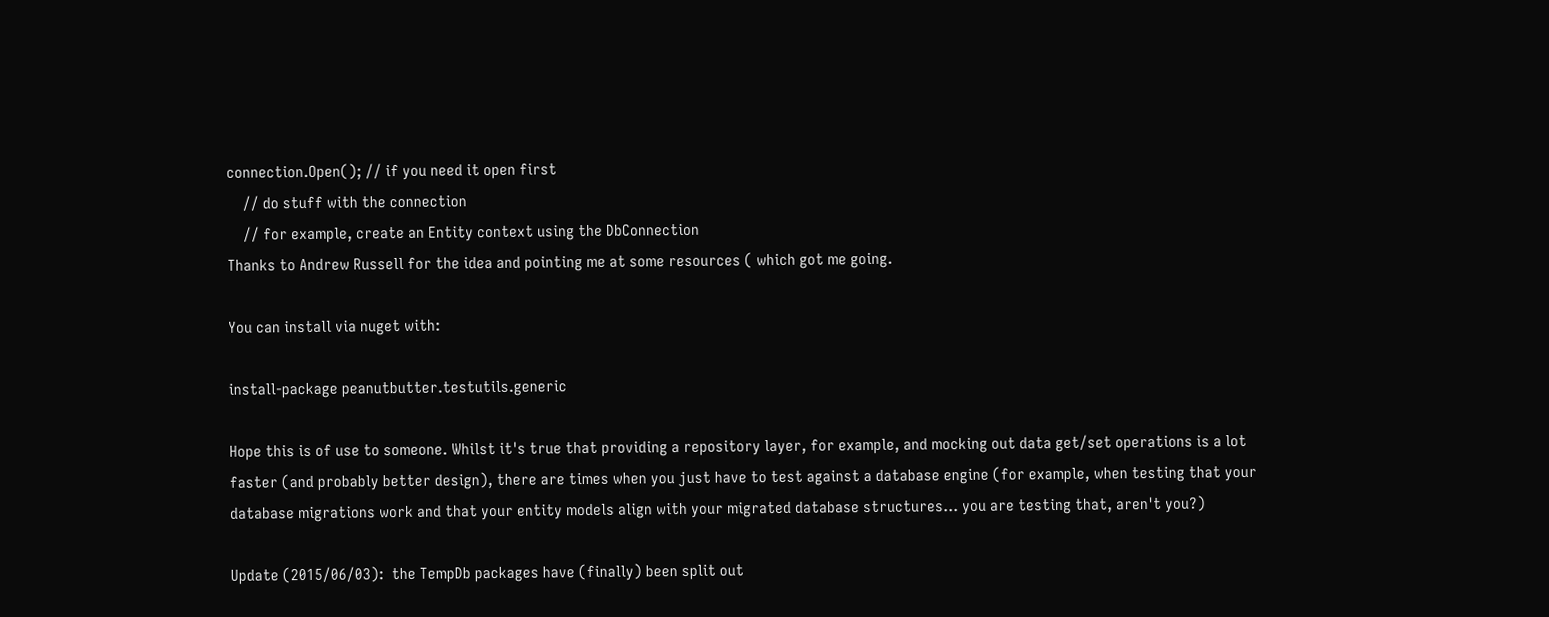connection.Open(); // if you need it open first
    // do stuff with the connection
    // for example, create an Entity context using the DbConnection
Thanks to Andrew Russell for the idea and pointing me at some resources ( which got me going.

You can install via nuget with:

install-package peanutbutter.testutils.generic

Hope this is of use to someone. Whilst it's true that providing a repository layer, for example, and mocking out data get/set operations is a lot faster (and probably better design), there are times when you just have to test against a database engine (for example, when testing that your database migrations work and that your entity models align with your migrated database structures... you are testing that, aren't you?)

Update (2015/06/03):  the TempDb packages have (finally) been split out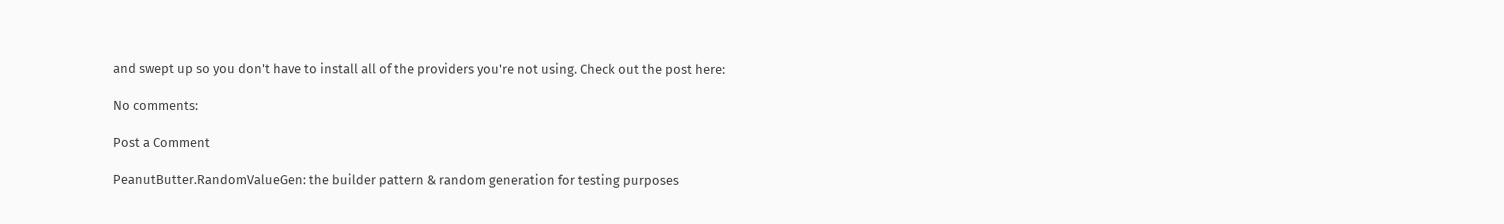and swept up so you don't have to install all of the providers you're not using. Check out the post here:

No comments:

Post a Comment

PeanutButter.RandomValueGen: the builder pattern & random generation for testing purposes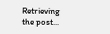Retrieving the post...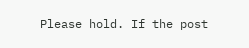Please hold. If the post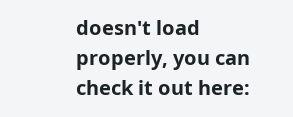doesn't load properly, you can check it out here: